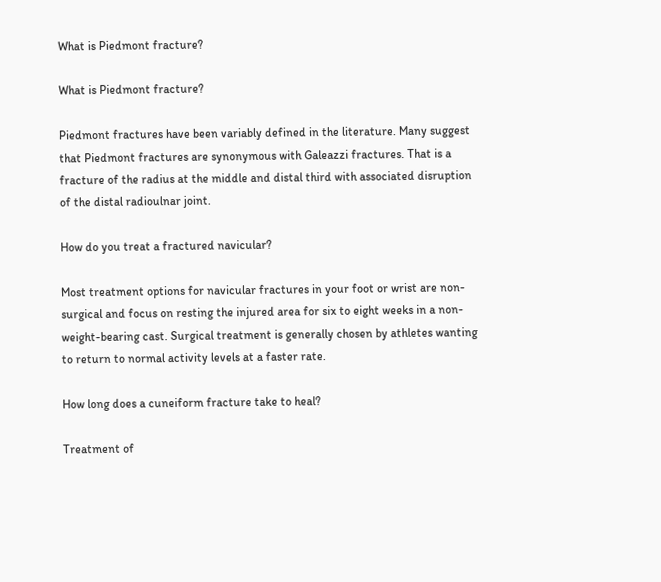What is Piedmont fracture?

What is Piedmont fracture?

Piedmont fractures have been variably defined in the literature. Many suggest that Piedmont fractures are synonymous with Galeazzi fractures. That is a fracture of the radius at the middle and distal third with associated disruption of the distal radioulnar joint.

How do you treat a fractured navicular?

Most treatment options for navicular fractures in your foot or wrist are non-surgical and focus on resting the injured area for six to eight weeks in a non-weight-bearing cast. Surgical treatment is generally chosen by athletes wanting to return to normal activity levels at a faster rate.

How long does a cuneiform fracture take to heal?

Treatment of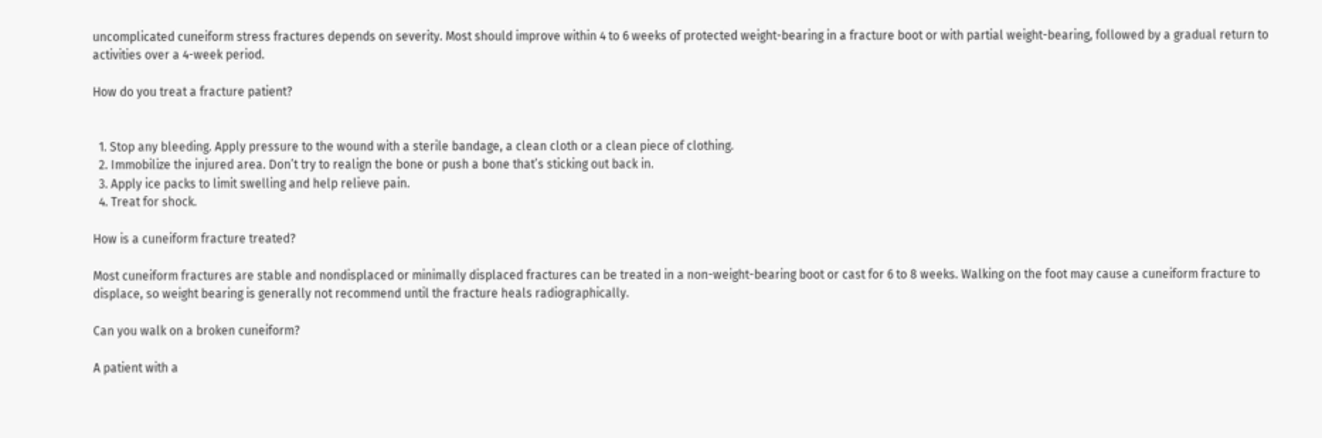uncomplicated cuneiform stress fractures depends on severity. Most should improve within 4 to 6 weeks of protected weight-bearing in a fracture boot or with partial weight-bearing, followed by a gradual return to activities over a 4-week period.

How do you treat a fracture patient?


  1. Stop any bleeding. Apply pressure to the wound with a sterile bandage, a clean cloth or a clean piece of clothing.
  2. Immobilize the injured area. Don’t try to realign the bone or push a bone that’s sticking out back in.
  3. Apply ice packs to limit swelling and help relieve pain.
  4. Treat for shock.

How is a cuneiform fracture treated?

Most cuneiform fractures are stable and nondisplaced or minimally displaced fractures can be treated in a non-weight-bearing boot or cast for 6 to 8 weeks. Walking on the foot may cause a cuneiform fracture to displace, so weight bearing is generally not recommend until the fracture heals radiographically.

Can you walk on a broken cuneiform?

A patient with a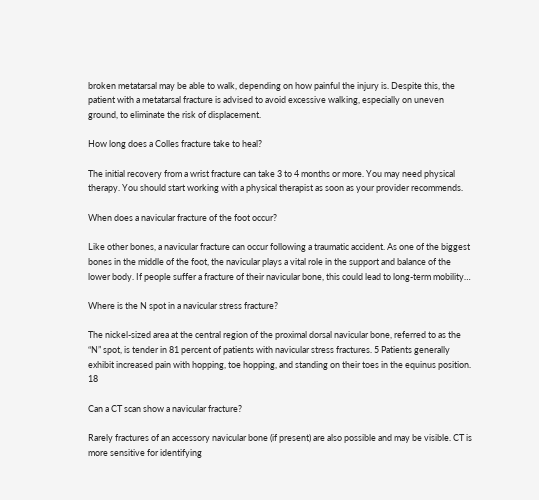broken metatarsal may be able to walk, depending on how painful the injury is. Despite this, the patient with a metatarsal fracture is advised to avoid excessive walking, especially on uneven ground, to eliminate the risk of displacement.

How long does a Colles fracture take to heal?

The initial recovery from a wrist fracture can take 3 to 4 months or more. You may need physical therapy. You should start working with a physical therapist as soon as your provider recommends.

When does a navicular fracture of the foot occur?

Like other bones, a navicular fracture can occur following a traumatic accident. As one of the biggest bones in the middle of the foot, the navicular plays a vital role in the support and balance of the lower body. If people suffer a fracture of their navicular bone, this could lead to long-term mobility…

Where is the N spot in a navicular stress fracture?

The nickel-sized area at the central region of the proximal dorsal navicular bone, referred to as the “N” spot, is tender in 81 percent of patients with navicular stress fractures. 5 Patients generally exhibit increased pain with hopping, toe hopping, and standing on their toes in the equinus position. 18

Can a CT scan show a navicular fracture?

Rarely fractures of an accessory navicular bone (if present) are also possible and may be visible. CT is more sensitive for identifying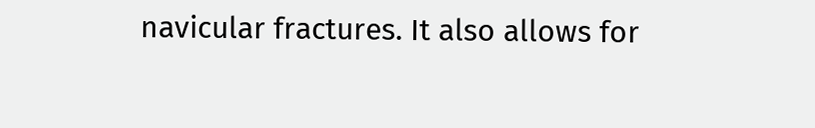navicular fractures. It also allows for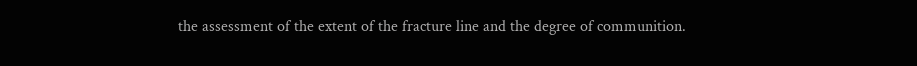the assessment of the extent of the fracture line and the degree of communition.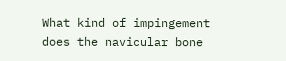What kind of impingement does the navicular bone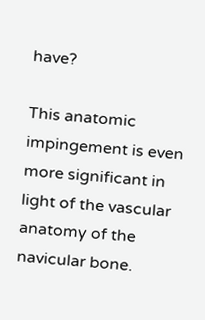have?

This anatomic impingement is even more significant in light of the vascular anatomy of the navicular bone.